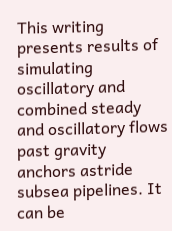This writing presents results of simulating oscillatory and combined steady and oscillatory flows past gravity anchors astride subsea pipelines. It can be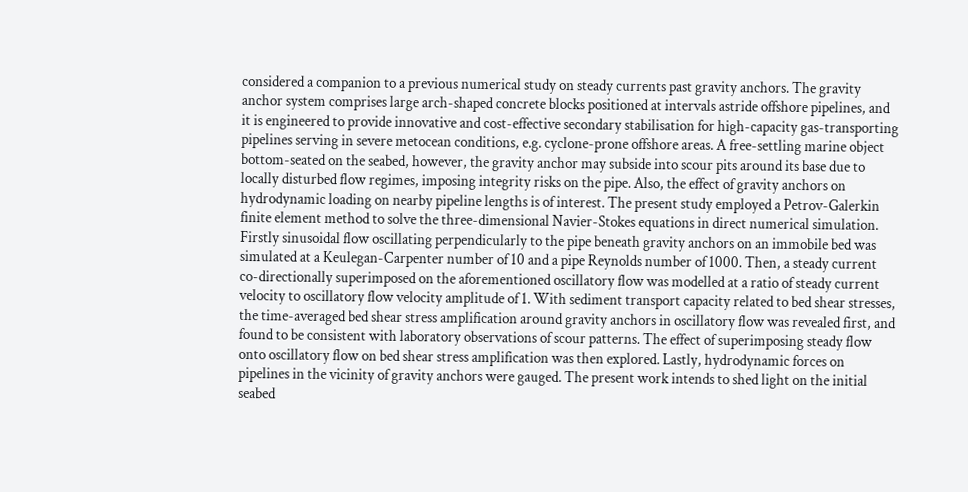considered a companion to a previous numerical study on steady currents past gravity anchors. The gravity anchor system comprises large arch-shaped concrete blocks positioned at intervals astride offshore pipelines, and it is engineered to provide innovative and cost-effective secondary stabilisation for high-capacity gas-transporting pipelines serving in severe metocean conditions, e.g. cyclone-prone offshore areas. A free-settling marine object bottom-seated on the seabed, however, the gravity anchor may subside into scour pits around its base due to locally disturbed flow regimes, imposing integrity risks on the pipe. Also, the effect of gravity anchors on hydrodynamic loading on nearby pipeline lengths is of interest. The present study employed a Petrov-Galerkin finite element method to solve the three-dimensional Navier-Stokes equations in direct numerical simulation. Firstly sinusoidal flow oscillating perpendicularly to the pipe beneath gravity anchors on an immobile bed was simulated at a Keulegan-Carpenter number of 10 and a pipe Reynolds number of 1000. Then, a steady current co-directionally superimposed on the aforementioned oscillatory flow was modelled at a ratio of steady current velocity to oscillatory flow velocity amplitude of 1. With sediment transport capacity related to bed shear stresses, the time-averaged bed shear stress amplification around gravity anchors in oscillatory flow was revealed first, and found to be consistent with laboratory observations of scour patterns. The effect of superimposing steady flow onto oscillatory flow on bed shear stress amplification was then explored. Lastly, hydrodynamic forces on pipelines in the vicinity of gravity anchors were gauged. The present work intends to shed light on the initial seabed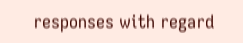responses with regard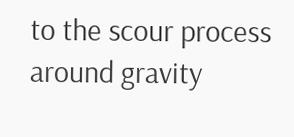to the scour process around gravity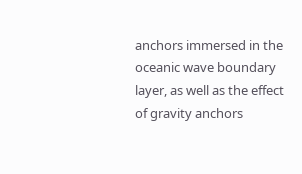anchors immersed in the oceanic wave boundary layer, as well as the effect of gravity anchors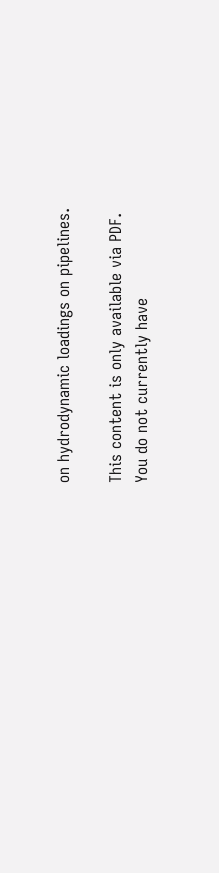on hydrodynamic loadings on pipelines.

This content is only available via PDF.
You do not currently have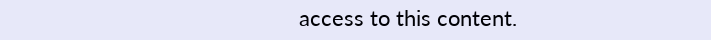access to this content.